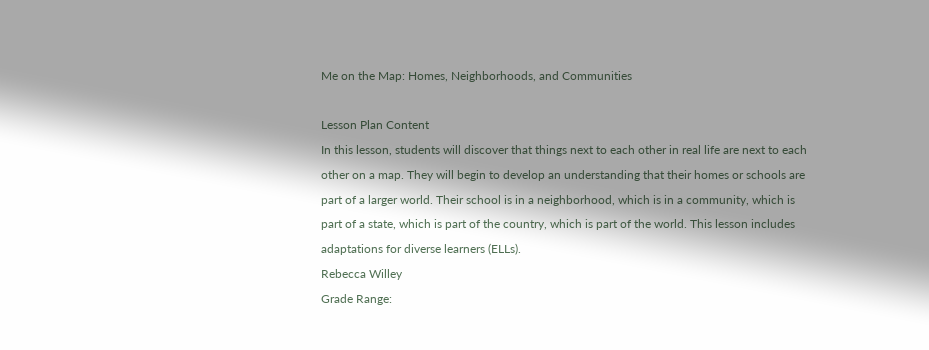Me on the Map: Homes, Neighborhoods, and Communities

Lesson Plan Content
In this lesson, students will discover that things next to each other in real life are next to each other on a map. They will begin to develop an understanding that their homes or schools are part of a larger world. Their school is in a neighborhood, which is in a community, which is part of a state, which is part of the country, which is part of the world. This lesson includes adaptations for diverse learners (ELLs).
Rebecca Willey
Grade Range: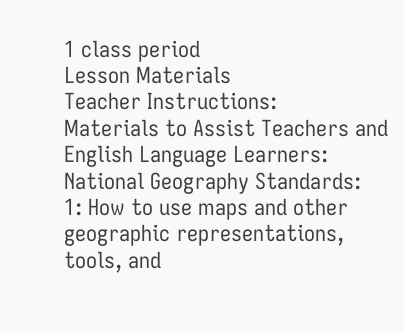1 class period
Lesson Materials
Teacher Instructions:
Materials to Assist Teachers and English Language Learners:
National Geography Standards:
1: How to use maps and other geographic representations, tools, and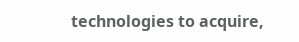technologies to acquire,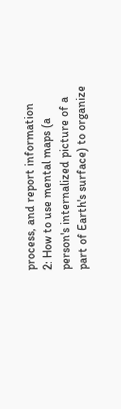process, and report information
2: How to use mental maps (a person's internalized picture of a part of Earth's surface) to organize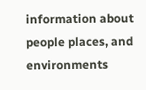information about people places, and environments